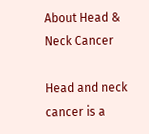About Head & Neck Cancer

Head and neck cancer is a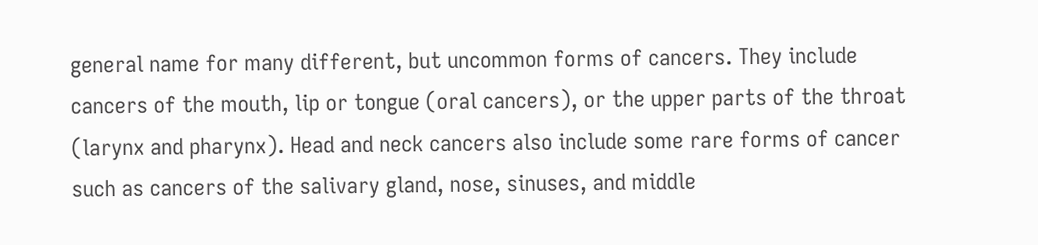general name for many different, but uncommon forms of cancers. They include cancers of the mouth, lip or tongue (oral cancers), or the upper parts of the throat (larynx and pharynx). Head and neck cancers also include some rare forms of cancer such as cancers of the salivary gland, nose, sinuses, and middle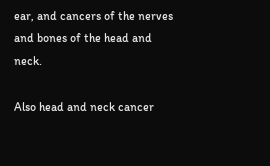ear, and cancers of the nerves and bones of the head and neck.

Also head and neck cancer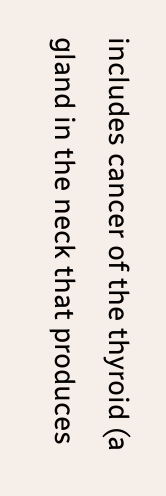includes cancer of the thyroid (a gland in the neck that produces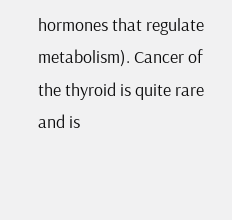hormones that regulate metabolism). Cancer of the thyroid is quite rare and is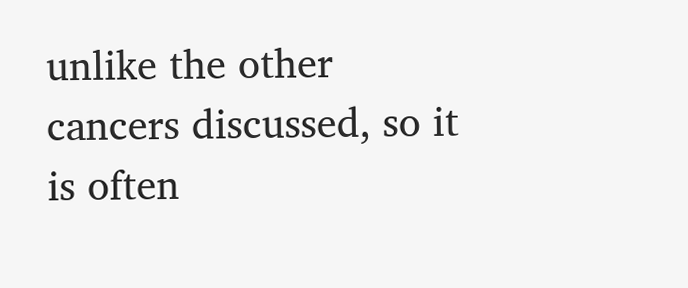unlike the other cancers discussed, so it is often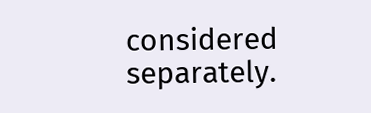considered separately.